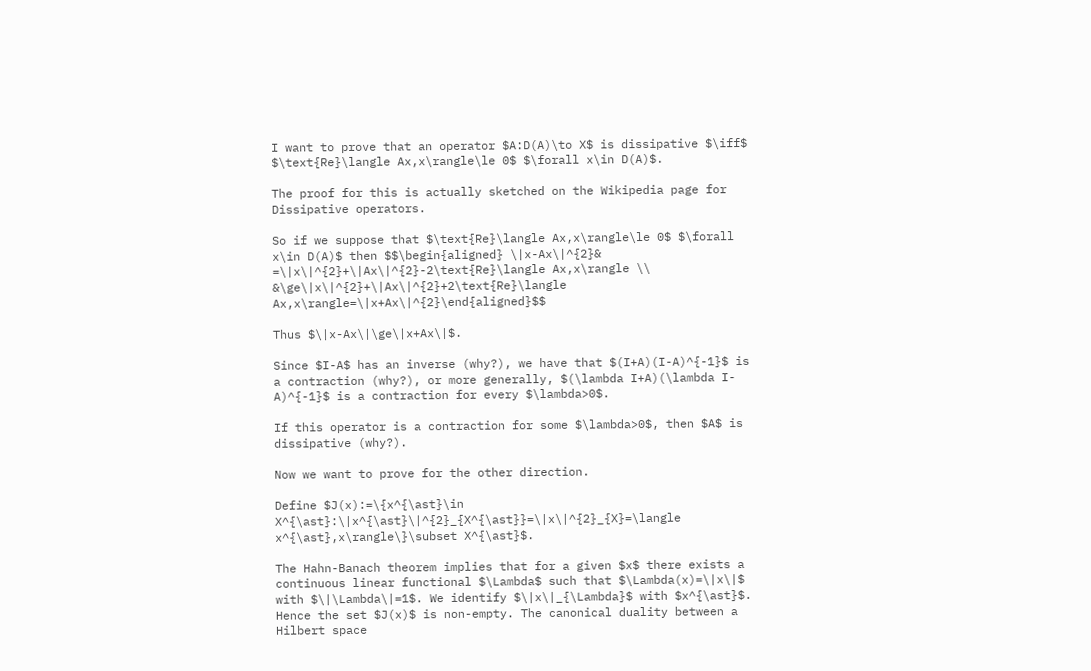I want to prove that an operator $A:D(A)\to X$ is dissipative $\iff$ $\text{Re}\langle Ax,x\rangle\le 0$ $\forall x\in D(A)$.

The proof for this is actually sketched on the Wikipedia page for Dissipative operators.

So if we suppose that $\text{Re}\langle Ax,x\rangle\le 0$ $\forall x\in D(A)$ then $$\begin{aligned} \|x-Ax\|^{2}& =\|x\|^{2}+\|Ax\|^{2}-2\text{Re}\langle Ax,x\rangle \\ &\ge\|x\|^{2}+\|Ax\|^{2}+2\text{Re}\langle Ax,x\rangle=\|x+Ax\|^{2}\end{aligned}$$

Thus $\|x-Ax\|\ge\|x+Ax\|$.

Since $I-A$ has an inverse (why?), we have that $(I+A)(I-A)^{-1}$ is a contraction (why?), or more generally, $(\lambda I+A)(\lambda I-A)^{-1}$ is a contraction for every $\lambda>0$.

If this operator is a contraction for some $\lambda>0$, then $A$ is dissipative (why?).

Now we want to prove for the other direction.

Define $J(x):=\{x^{\ast}\in X^{\ast}:\|x^{\ast}\|^{2}_{X^{\ast}}=\|x\|^{2}_{X}=\langle x^{\ast},x\rangle\}\subset X^{\ast}$.

The Hahn-Banach theorem implies that for a given $x$ there exists a continuous linear functional $\Lambda$ such that $\Lambda(x)=\|x\|$ with $\|\Lambda\|=1$. We identify $\|x\|_{\Lambda}$ with $x^{\ast}$. Hence the set $J(x)$ is non-empty. The canonical duality between a Hilbert space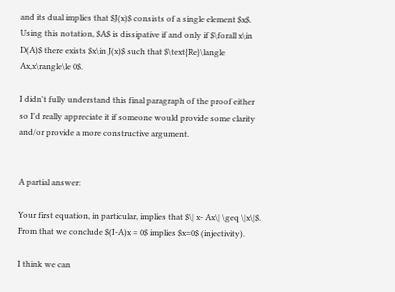and its dual implies that $J(x)$ consists of a single element $x$. Using this notation, $A$ is dissipative if and only if $\forall x\in D(A)$ there exists $x\in J(x)$ such that $\text{Re}\langle Ax,x\rangle\le 0$.

I didn't fully understand this final paragraph of the proof either so I'd really appreciate it if someone would provide some clarity and/or provide a more constructive argument.


A partial answer:

Your first equation, in particular, implies that $\| x- Ax\| \geq \|x\|$. From that we conclude $(I-A)x = 0$ implies $x=0$ (injectivity).

I think we can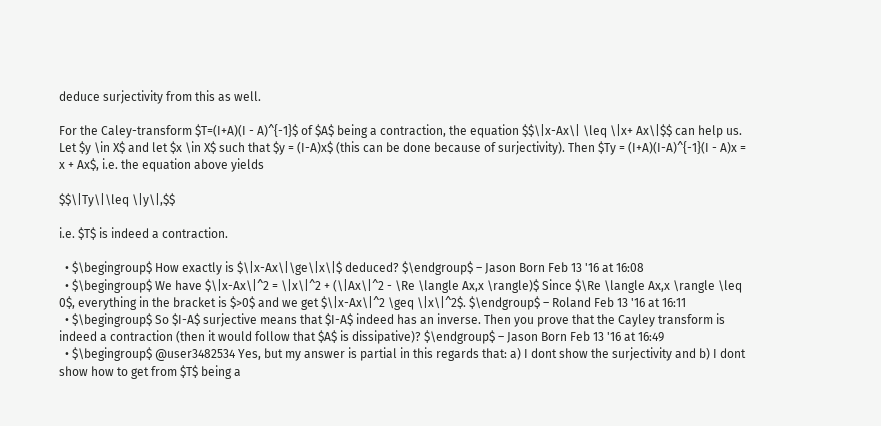deduce surjectivity from this as well.

For the Caley-transform $T=(I+A)(I - A)^{-1}$ of $A$ being a contraction, the equation $$\|x-Ax\| \leq \|x+ Ax\|$$ can help us. Let $y \in X$ and let $x \in X$ such that $y = (I-A)x$ (this can be done because of surjectivity). Then $Ty = (I+A)(I-A)^{-1}(I - A)x = x + Ax$, i.e. the equation above yields

$$\|Ty\|\leq \|y\|,$$

i.e. $T$ is indeed a contraction.

  • $\begingroup$ How exactly is $\|x-Ax\|\ge\|x\|$ deduced? $\endgroup$ – Jason Born Feb 13 '16 at 16:08
  • $\begingroup$ We have $\|x-Ax\|^2 = \|x\|^2 + (\|Ax\|^2 - \Re \langle Ax,x \rangle)$ Since $\Re \langle Ax,x \rangle \leq 0$, everything in the bracket is $>0$ and we get $\|x-Ax\|^2 \geq \|x\|^2$. $\endgroup$ – Roland Feb 13 '16 at 16:11
  • $\begingroup$ So $I-A$ surjective means that $I-A$ indeed has an inverse. Then you prove that the Cayley transform is indeed a contraction (then it would follow that $A$ is dissipative)? $\endgroup$ – Jason Born Feb 13 '16 at 16:49
  • $\begingroup$ @user3482534 Yes, but my answer is partial in this regards that: a) I dont show the surjectivity and b) I dont show how to get from $T$ being a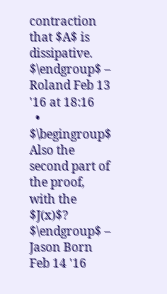contraction that $A$ is dissipative. $\endgroup$ – Roland Feb 13 '16 at 18:16
  • $\begingroup$ Also the second part of the proof, with the $J(x)$? $\endgroup$ – Jason Born Feb 14 '16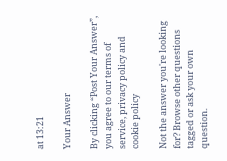at 13:21

Your Answer

By clicking “Post Your Answer”, you agree to our terms of service, privacy policy and cookie policy

Not the answer you're looking for? Browse other questions tagged or ask your own question.